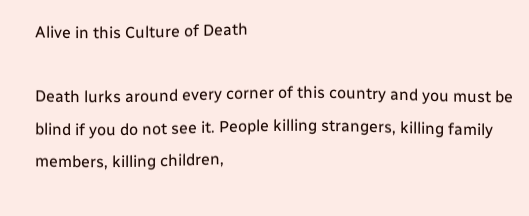Alive in this Culture of Death

Death lurks around every corner of this country and you must be blind if you do not see it. People killing strangers, killing family members, killing children,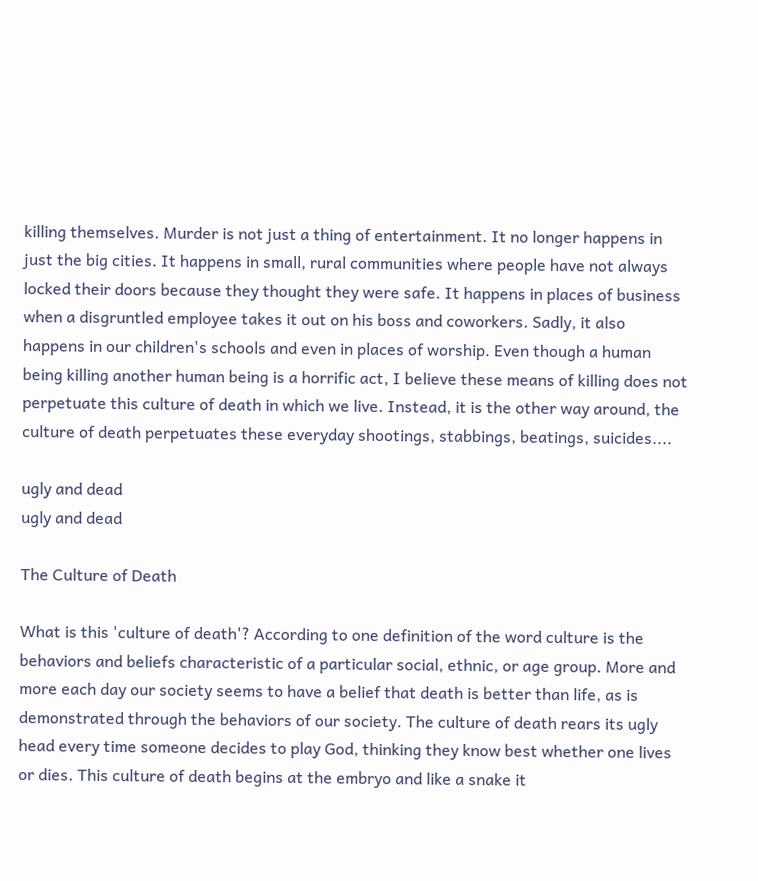killing themselves. Murder is not just a thing of entertainment. It no longer happens in just the big cities. It happens in small, rural communities where people have not always locked their doors because they thought they were safe. It happens in places of business when a disgruntled employee takes it out on his boss and coworkers. Sadly, it also happens in our children's schools and even in places of worship. Even though a human being killing another human being is a horrific act, I believe these means of killing does not perpetuate this culture of death in which we live. Instead, it is the other way around, the culture of death perpetuates these everyday shootings, stabbings, beatings, suicides....

ugly and dead
ugly and dead

The Culture of Death

What is this 'culture of death'? According to one definition of the word culture is the behaviors and beliefs characteristic of a particular social, ethnic, or age group. More and more each day our society seems to have a belief that death is better than life, as is demonstrated through the behaviors of our society. The culture of death rears its ugly head every time someone decides to play God, thinking they know best whether one lives or dies. This culture of death begins at the embryo and like a snake it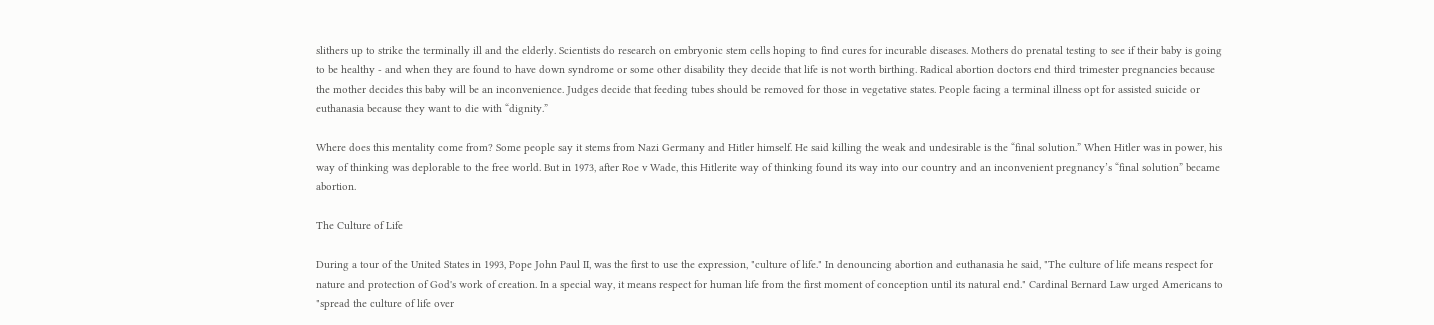slithers up to strike the terminally ill and the elderly. Scientists do research on embryonic stem cells hoping to find cures for incurable diseases. Mothers do prenatal testing to see if their baby is going to be healthy - and when they are found to have down syndrome or some other disability they decide that life is not worth birthing. Radical abortion doctors end third trimester pregnancies because the mother decides this baby will be an inconvenience. Judges decide that feeding tubes should be removed for those in vegetative states. People facing a terminal illness opt for assisted suicide or euthanasia because they want to die with “dignity.”

Where does this mentality come from? Some people say it stems from Nazi Germany and Hitler himself. He said killing the weak and undesirable is the “final solution.” When Hitler was in power, his way of thinking was deplorable to the free world. But in 1973, after Roe v Wade, this Hitlerite way of thinking found its way into our country and an inconvenient pregnancy’s “final solution” became abortion.

The Culture of Life

During a tour of the United States in 1993, Pope John Paul II, was the first to use the expression, "culture of life." In denouncing abortion and euthanasia he said, "The culture of life means respect for nature and protection of God's work of creation. In a special way, it means respect for human life from the first moment of conception until its natural end." Cardinal Bernard Law urged Americans to "spread the culture of life over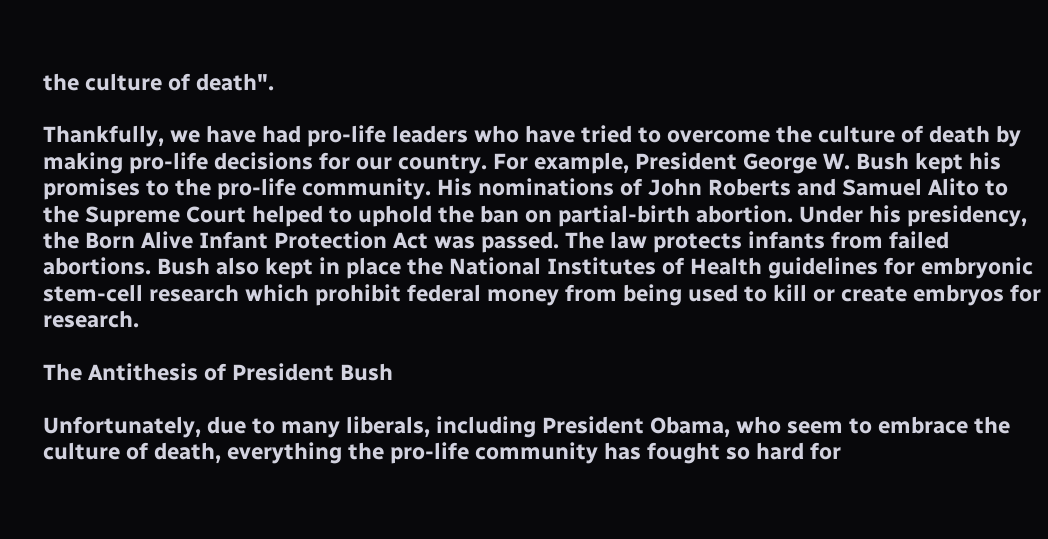the culture of death".

Thankfully, we have had pro-life leaders who have tried to overcome the culture of death by making pro-life decisions for our country. For example, President George W. Bush kept his promises to the pro-life community. His nominations of John Roberts and Samuel Alito to the Supreme Court helped to uphold the ban on partial-birth abortion. Under his presidency, the Born Alive Infant Protection Act was passed. The law protects infants from failed abortions. Bush also kept in place the National Institutes of Health guidelines for embryonic stem-cell research which prohibit federal money from being used to kill or create embryos for research.

The Antithesis of President Bush

Unfortunately, due to many liberals, including President Obama, who seem to embrace the culture of death, everything the pro-life community has fought so hard for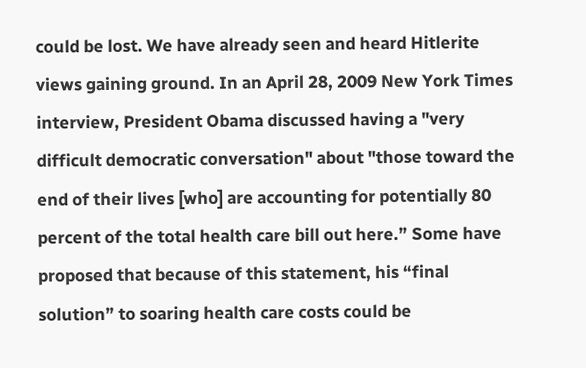could be lost. We have already seen and heard Hitlerite views gaining ground. In an April 28, 2009 New York Times interview, President Obama discussed having a "very difficult democratic conversation" about "those toward the end of their lives [who] are accounting for potentially 80 percent of the total health care bill out here.” Some have proposed that because of this statement, his “final solution” to soaring health care costs could be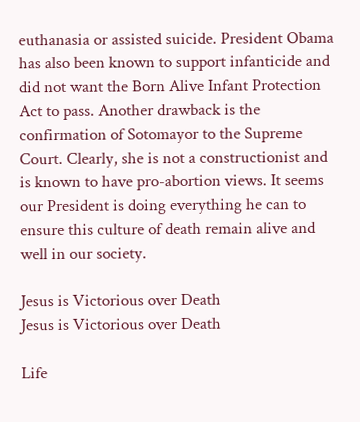euthanasia or assisted suicide. President Obama has also been known to support infanticide and did not want the Born Alive Infant Protection Act to pass. Another drawback is the confirmation of Sotomayor to the Supreme Court. Clearly, she is not a constructionist and is known to have pro-abortion views. It seems our President is doing everything he can to ensure this culture of death remain alive and well in our society.

Jesus is Victorious over Death
Jesus is Victorious over Death

Life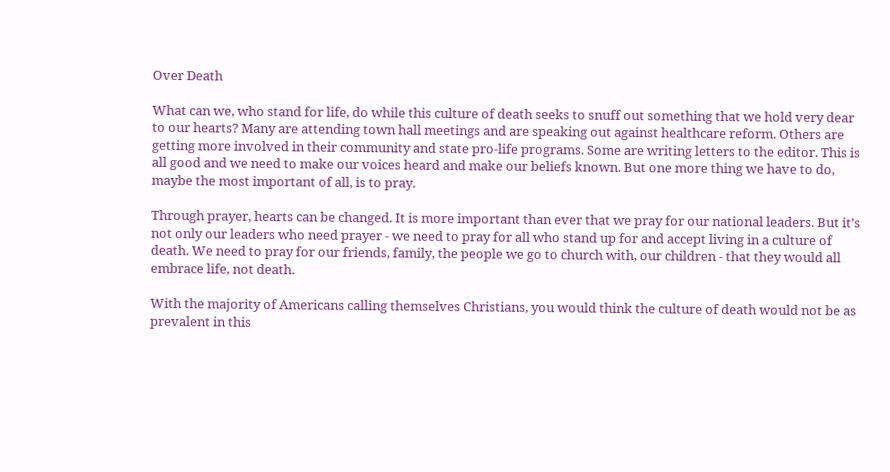Over Death

What can we, who stand for life, do while this culture of death seeks to snuff out something that we hold very dear to our hearts? Many are attending town hall meetings and are speaking out against healthcare reform. Others are getting more involved in their community and state pro-life programs. Some are writing letters to the editor. This is all good and we need to make our voices heard and make our beliefs known. But one more thing we have to do, maybe the most important of all, is to pray.

Through prayer, hearts can be changed. It is more important than ever that we pray for our national leaders. But it’s not only our leaders who need prayer - we need to pray for all who stand up for and accept living in a culture of death. We need to pray for our friends, family, the people we go to church with, our children - that they would all embrace life, not death.

With the majority of Americans calling themselves Christians, you would think the culture of death would not be as prevalent in this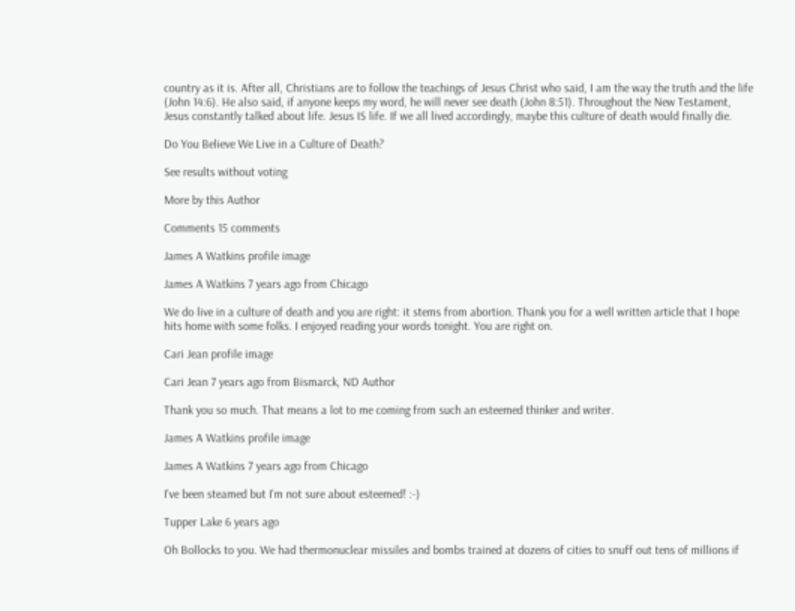country as it is. After all, Christians are to follow the teachings of Jesus Christ who said, I am the way the truth and the life (John 14:6). He also said, if anyone keeps my word, he will never see death (John 8:51). Throughout the New Testament, Jesus constantly talked about life. Jesus IS life. If we all lived accordingly, maybe this culture of death would finally die.

Do You Believe We Live in a Culture of Death?

See results without voting

More by this Author

Comments 15 comments

James A Watkins profile image

James A Watkins 7 years ago from Chicago

We do live in a culture of death and you are right: it stems from abortion. Thank you for a well written article that I hope hits home with some folks. I enjoyed reading your words tonight. You are right on.

Cari Jean profile image

Cari Jean 7 years ago from Bismarck, ND Author

Thank you so much. That means a lot to me coming from such an esteemed thinker and writer.

James A Watkins profile image

James A Watkins 7 years ago from Chicago

I've been steamed but I'm not sure about esteemed! :-)

Tupper Lake 6 years ago

Oh Bollocks to you. We had thermonuclear missiles and bombs trained at dozens of cities to snuff out tens of millions if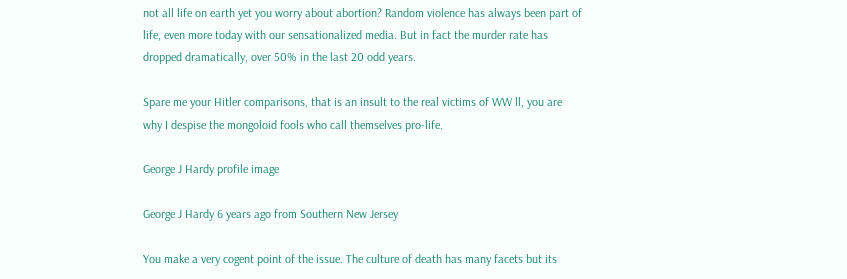not all life on earth yet you worry about abortion? Random violence has always been part of life, even more today with our sensationalized media. But in fact the murder rate has dropped dramatically, over 50% in the last 20 odd years.

Spare me your Hitler comparisons, that is an insult to the real victims of WW ll, you are why I despise the mongoloid fools who call themselves pro-life.

George J Hardy profile image

George J Hardy 6 years ago from Southern New Jersey

You make a very cogent point of the issue. The culture of death has many facets but its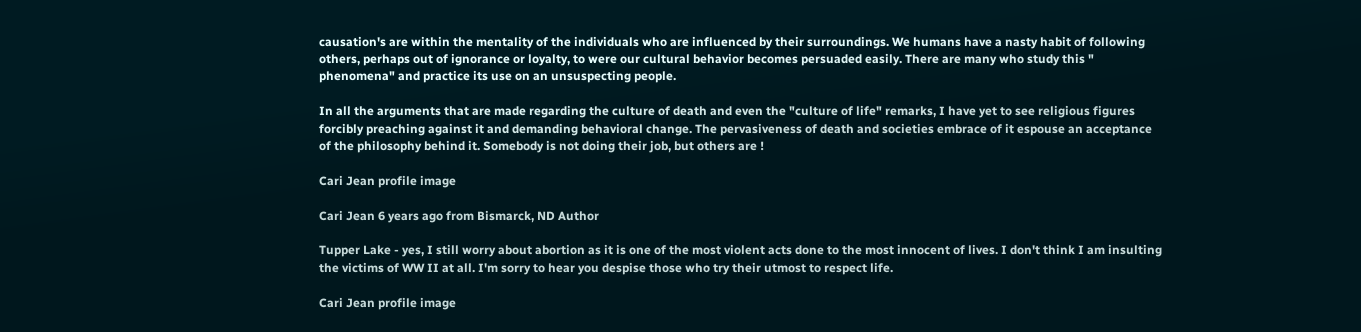causation's are within the mentality of the individuals who are influenced by their surroundings. We humans have a nasty habit of following others, perhaps out of ignorance or loyalty, to were our cultural behavior becomes persuaded easily. There are many who study this " phenomena" and practice its use on an unsuspecting people.

In all the arguments that are made regarding the culture of death and even the "culture of life" remarks, I have yet to see religious figures forcibly preaching against it and demanding behavioral change. The pervasiveness of death and societies embrace of it espouse an acceptance of the philosophy behind it. Somebody is not doing their job, but others are !

Cari Jean profile image

Cari Jean 6 years ago from Bismarck, ND Author

Tupper Lake - yes, I still worry about abortion as it is one of the most violent acts done to the most innocent of lives. I don't think I am insulting the victims of WW II at all. I'm sorry to hear you despise those who try their utmost to respect life.

Cari Jean profile image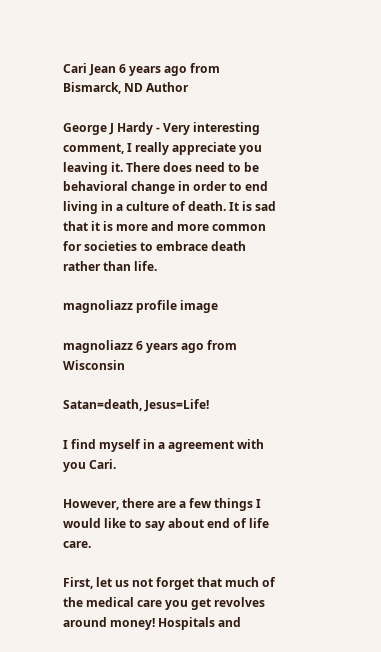Cari Jean 6 years ago from Bismarck, ND Author

George J Hardy - Very interesting comment, I really appreciate you leaving it. There does need to be behavioral change in order to end living in a culture of death. It is sad that it is more and more common for societies to embrace death rather than life.

magnoliazz profile image

magnoliazz 6 years ago from Wisconsin

Satan=death, Jesus=Life!

I find myself in a agreement with you Cari.

However, there are a few things I would like to say about end of life care.

First, let us not forget that much of the medical care you get revolves around money! Hospitals and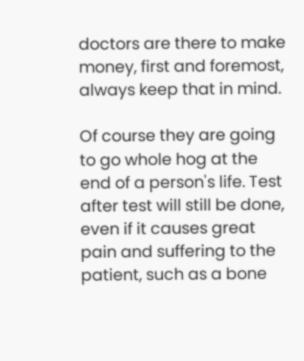doctors are there to make money, first and foremost, always keep that in mind.

Of course they are going to go whole hog at the end of a person's life. Test after test will still be done, even if it causes great pain and suffering to the patient, such as a bone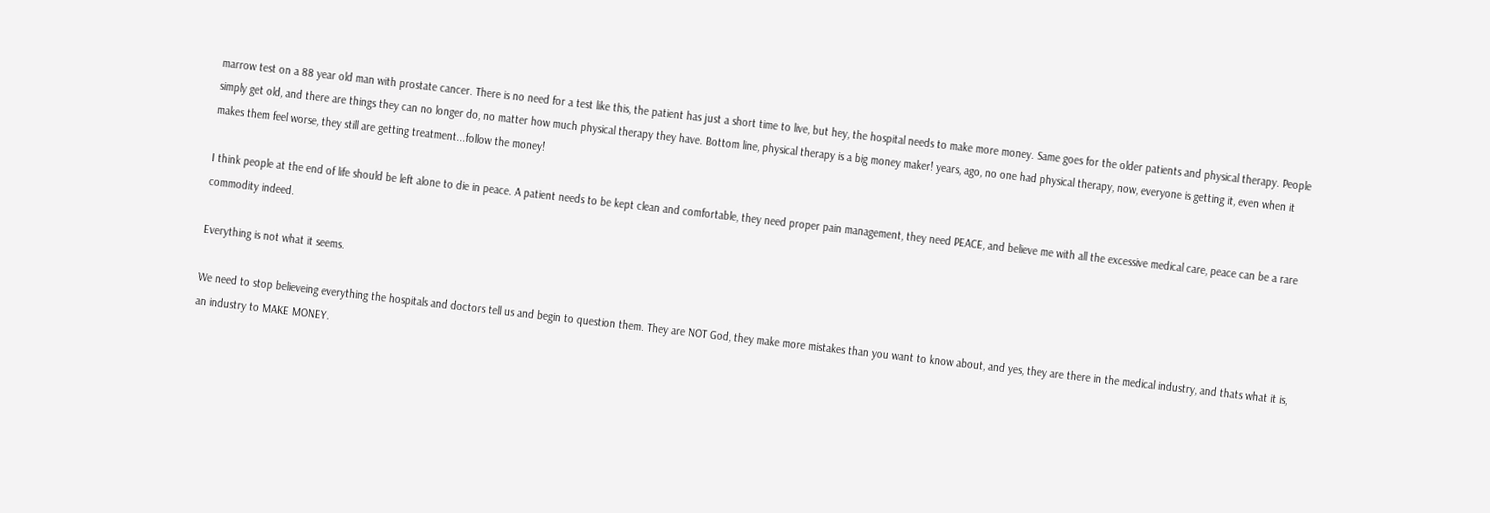marrow test on a 88 year old man with prostate cancer. There is no need for a test like this, the patient has just a short time to live, but hey, the hospital needs to make more money. Same goes for the older patients and physical therapy. People simply get old, and there are things they can no longer do, no matter how much physical therapy they have. Bottom line, physical therapy is a big money maker! years, ago, no one had physical therapy, now, everyone is getting it, even when it makes them feel worse, they still are getting treatment...follow the money!

I think people at the end of life should be left alone to die in peace. A patient needs to be kept clean and comfortable, they need proper pain management, they need PEACE, and believe me with all the excessive medical care, peace can be a rare commodity indeed.

Everything is not what it seems.

We need to stop believeing everything the hospitals and doctors tell us and begin to question them. They are NOT God, they make more mistakes than you want to know about, and yes, they are there in the medical industry, and thats what it is, an industry to MAKE MONEY.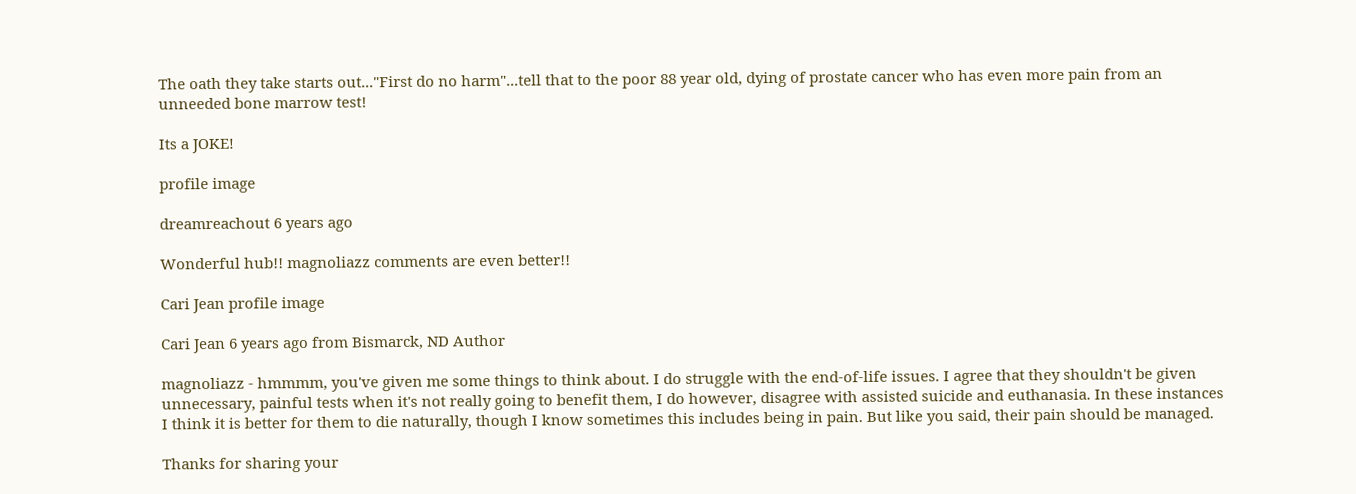The oath they take starts out..."First do no harm"...tell that to the poor 88 year old, dying of prostate cancer who has even more pain from an unneeded bone marrow test!

Its a JOKE!

profile image

dreamreachout 6 years ago

Wonderful hub!! magnoliazz comments are even better!!

Cari Jean profile image

Cari Jean 6 years ago from Bismarck, ND Author

magnoliazz - hmmmm, you've given me some things to think about. I do struggle with the end-of-life issues. I agree that they shouldn't be given unnecessary, painful tests when it's not really going to benefit them, I do however, disagree with assisted suicide and euthanasia. In these instances I think it is better for them to die naturally, though I know sometimes this includes being in pain. But like you said, their pain should be managed.

Thanks for sharing your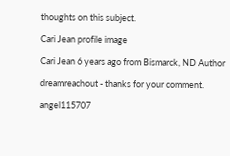thoughts on this subject.

Cari Jean profile image

Cari Jean 6 years ago from Bismarck, ND Author

dreamreachout - thanks for your comment.

angel115707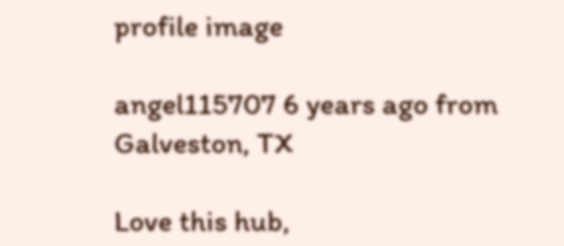profile image

angel115707 6 years ago from Galveston, TX

Love this hub,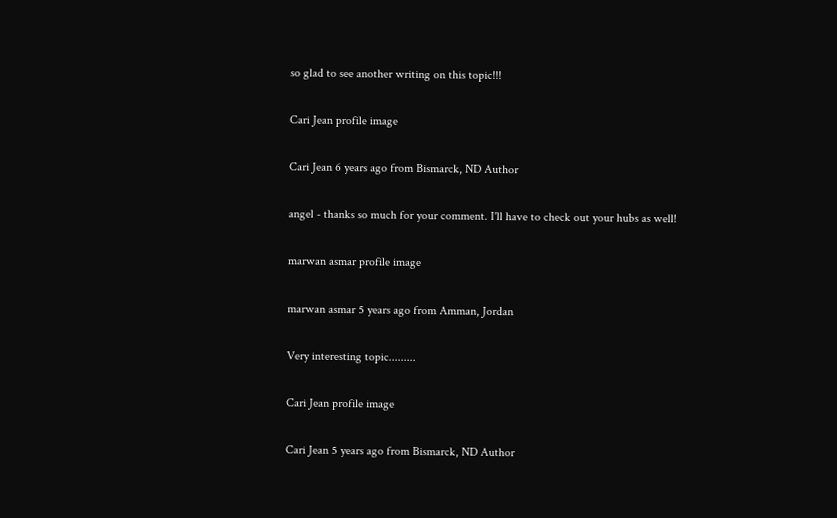so glad to see another writing on this topic!!!

Cari Jean profile image

Cari Jean 6 years ago from Bismarck, ND Author

angel - thanks so much for your comment. I'll have to check out your hubs as well!

marwan asmar profile image

marwan asmar 5 years ago from Amman, Jordan

Very interesting topic.........

Cari Jean profile image

Cari Jean 5 years ago from Bismarck, ND Author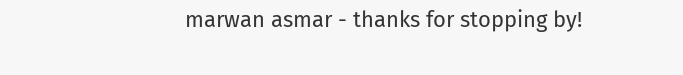marwan asmar - thanks for stopping by!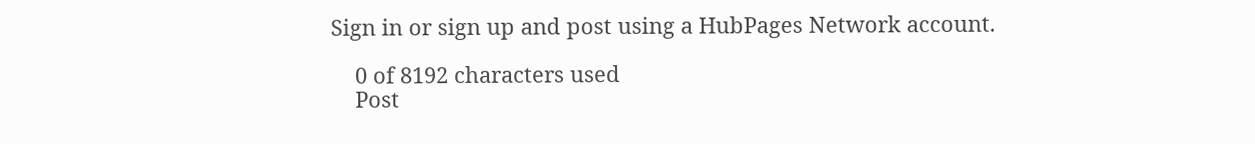Sign in or sign up and post using a HubPages Network account.

    0 of 8192 characters used
    Post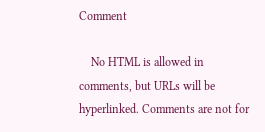Comment

    No HTML is allowed in comments, but URLs will be hyperlinked. Comments are not for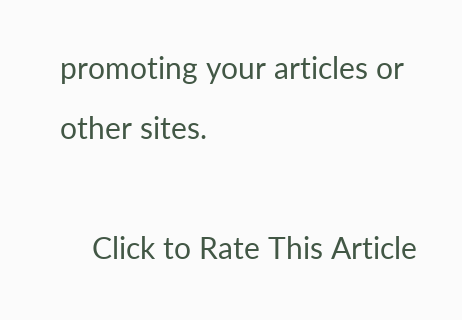promoting your articles or other sites.

    Click to Rate This Article